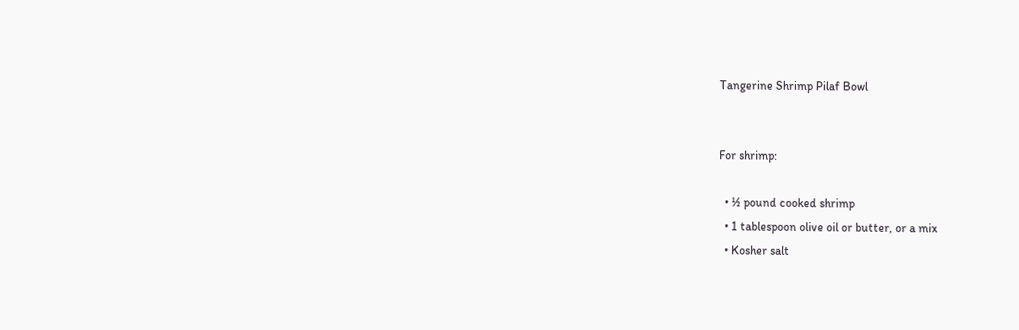Tangerine Shrimp Pilaf Bowl


For shrimp:

  • ½ pound cooked shrimp
  • 1 tablespoon olive oil or butter, or a mix
  • Kosher salt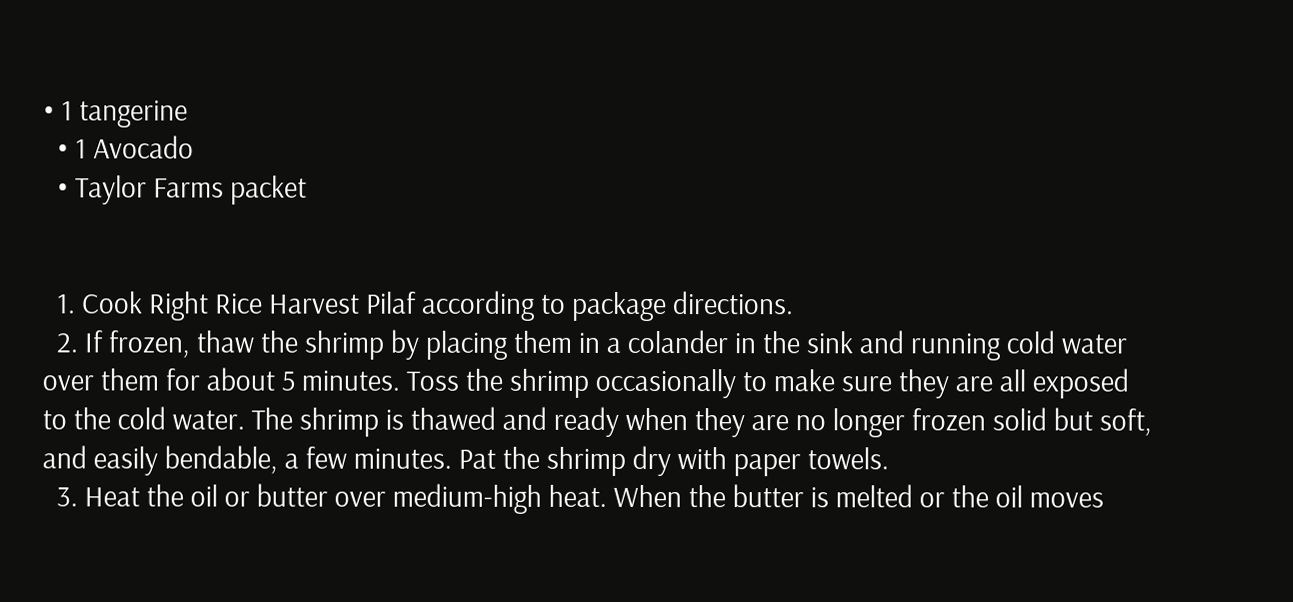• 1 tangerine
  • 1 Avocado
  • Taylor Farms packet


  1. Cook Right Rice Harvest Pilaf according to package directions.
  2. If frozen, thaw the shrimp by placing them in a colander in the sink and running cold water over them for about 5 minutes. Toss the shrimp occasionally to make sure they are all exposed to the cold water. The shrimp is thawed and ready when they are no longer frozen solid but soft, and easily bendable, a few minutes. Pat the shrimp dry with paper towels.
  3. Heat the oil or butter over medium-high heat. When the butter is melted or the oil moves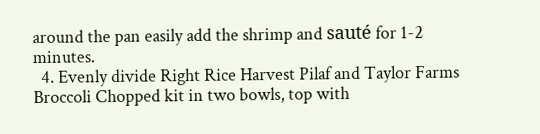around the pan easily add the shrimp and sauté for 1-2 minutes.
  4. Evenly divide Right Rice Harvest Pilaf and Taylor Farms Broccoli Chopped kit in two bowls, top with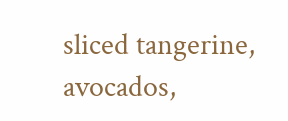sliced tangerine, avocados,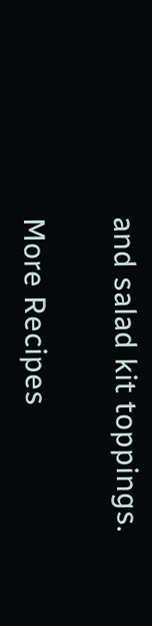and salad kit toppings.

More Recipes